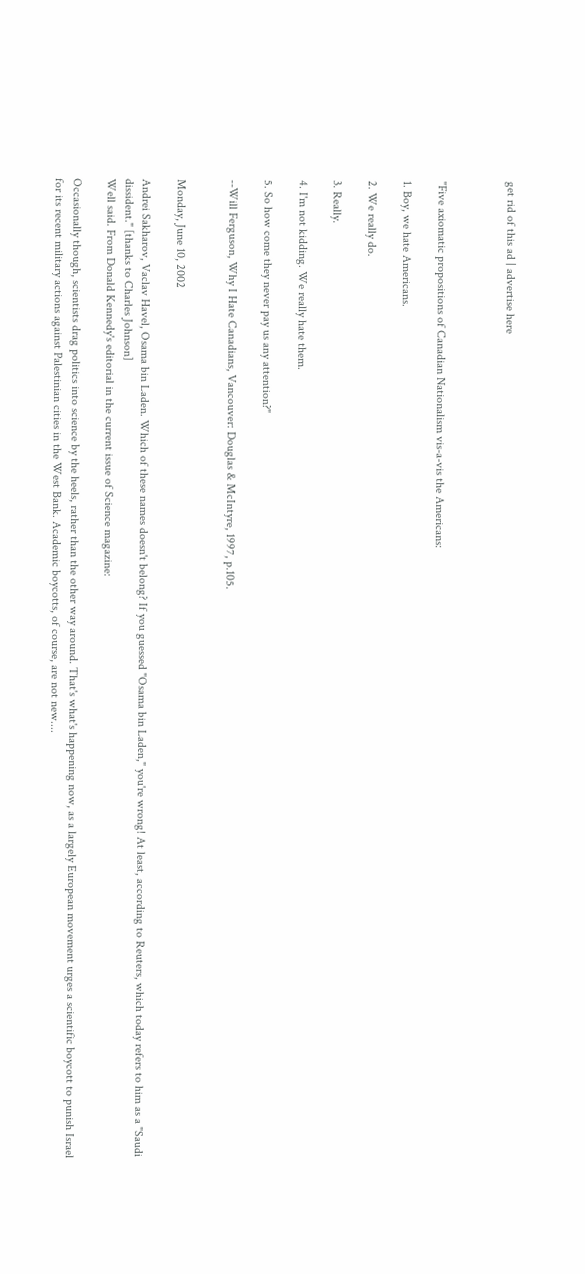get rid of this ad | advertise here



"Five axiomatic propositions of Canadian Nationalism vis-a-vis the Americans:

1. Boy, we hate Americans.

2. We really do.

3. Really.

4. I'm not kidding. We really hate them.

5. So how come they never pay us any attention?"

--Will Ferguson, Why I Hate Canadians, Vancouver: Douglas & McIntyre, 1997, p.105.


Monday, June 10, 2002

Andrei Sakharov, Vaclav Havel, Osama bin Laden. Which of these names doesn't belong? If you guessed "Osama bin Laden," you're wrong! At least, according to Reuters, which today refers to him as a "Saudi dissident." [thanks to Charles Johnson]
Well said. From Donald Kennedy's editorial in the current issue of Science magazine:

Occasionally though, scientists drag politics into science by the heels, rather than the other way around. That's what's happening now, as a largely European movement urges a scientific boycott to punish Israel for its recent military actions against Palestinian cities in the West Bank. Academic boycotts, of course, are not new....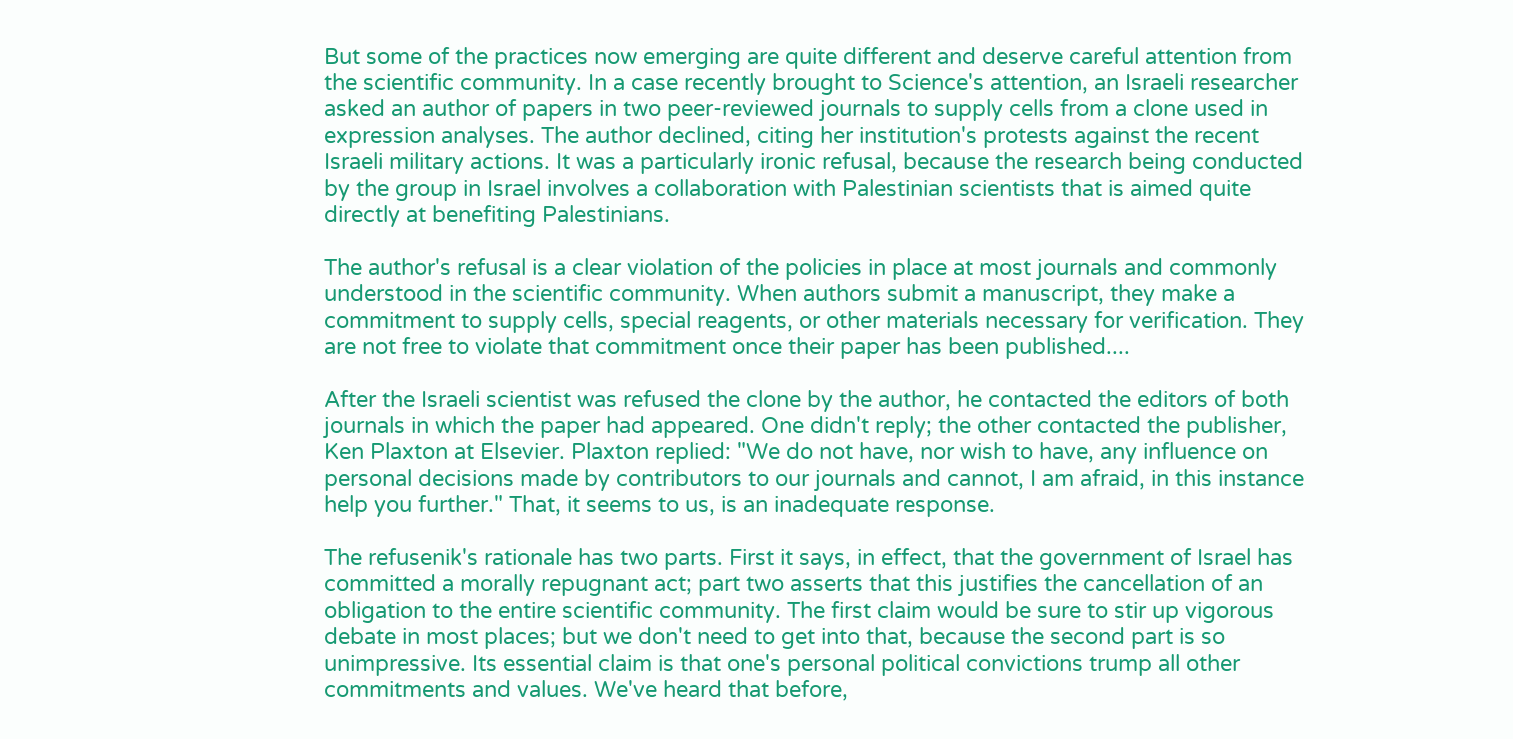But some of the practices now emerging are quite different and deserve careful attention from the scientific community. In a case recently brought to Science's attention, an Israeli researcher asked an author of papers in two peer-reviewed journals to supply cells from a clone used in expression analyses. The author declined, citing her institution's protests against the recent Israeli military actions. It was a particularly ironic refusal, because the research being conducted by the group in Israel involves a collaboration with Palestinian scientists that is aimed quite directly at benefiting Palestinians.

The author's refusal is a clear violation of the policies in place at most journals and commonly understood in the scientific community. When authors submit a manuscript, they make a commitment to supply cells, special reagents, or other materials necessary for verification. They are not free to violate that commitment once their paper has been published....

After the Israeli scientist was refused the clone by the author, he contacted the editors of both journals in which the paper had appeared. One didn't reply; the other contacted the publisher, Ken Plaxton at Elsevier. Plaxton replied: "We do not have, nor wish to have, any influence on personal decisions made by contributors to our journals and cannot, I am afraid, in this instance help you further." That, it seems to us, is an inadequate response.

The refusenik's rationale has two parts. First it says, in effect, that the government of Israel has committed a morally repugnant act; part two asserts that this justifies the cancellation of an obligation to the entire scientific community. The first claim would be sure to stir up vigorous debate in most places; but we don't need to get into that, because the second part is so unimpressive. Its essential claim is that one's personal political convictions trump all other commitments and values. We've heard that before,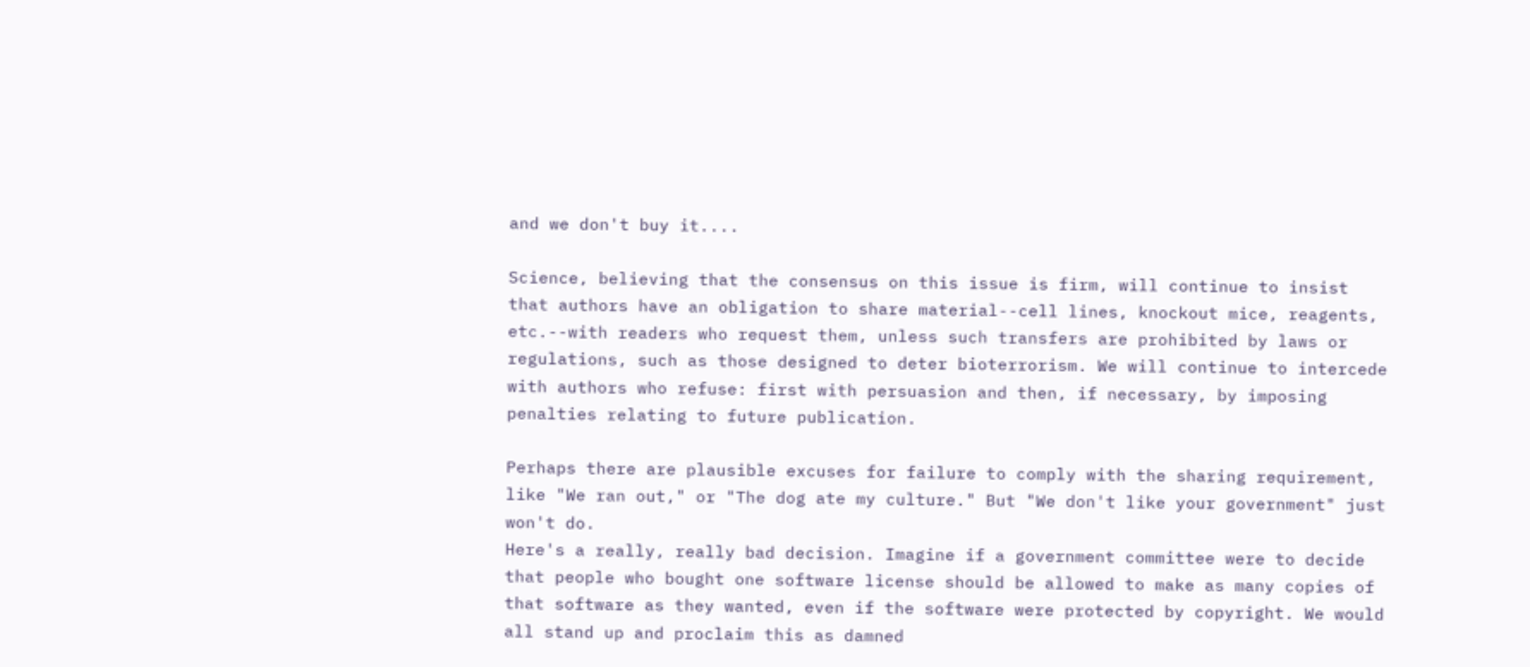and we don't buy it....

Science, believing that the consensus on this issue is firm, will continue to insist that authors have an obligation to share material--cell lines, knockout mice, reagents, etc.--with readers who request them, unless such transfers are prohibited by laws or regulations, such as those designed to deter bioterrorism. We will continue to intercede with authors who refuse: first with persuasion and then, if necessary, by imposing penalties relating to future publication.

Perhaps there are plausible excuses for failure to comply with the sharing requirement, like "We ran out," or "The dog ate my culture." But "We don't like your government" just won't do.
Here's a really, really bad decision. Imagine if a government committee were to decide that people who bought one software license should be allowed to make as many copies of that software as they wanted, even if the software were protected by copyright. We would all stand up and proclaim this as damned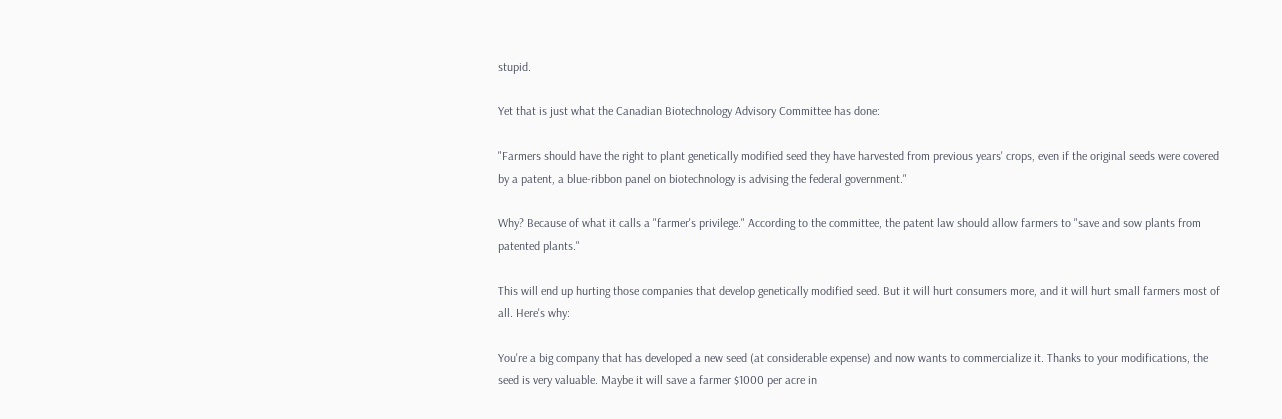stupid.

Yet that is just what the Canadian Biotechnology Advisory Committee has done:

"Farmers should have the right to plant genetically modified seed they have harvested from previous years' crops, even if the original seeds were covered by a patent, a blue-ribbon panel on biotechnology is advising the federal government."

Why? Because of what it calls a "farmer's privilege." According to the committee, the patent law should allow farmers to "save and sow plants from patented plants."

This will end up hurting those companies that develop genetically modified seed. But it will hurt consumers more, and it will hurt small farmers most of all. Here's why:

You're a big company that has developed a new seed (at considerable expense) and now wants to commercialize it. Thanks to your modifications, the seed is very valuable. Maybe it will save a farmer $1000 per acre in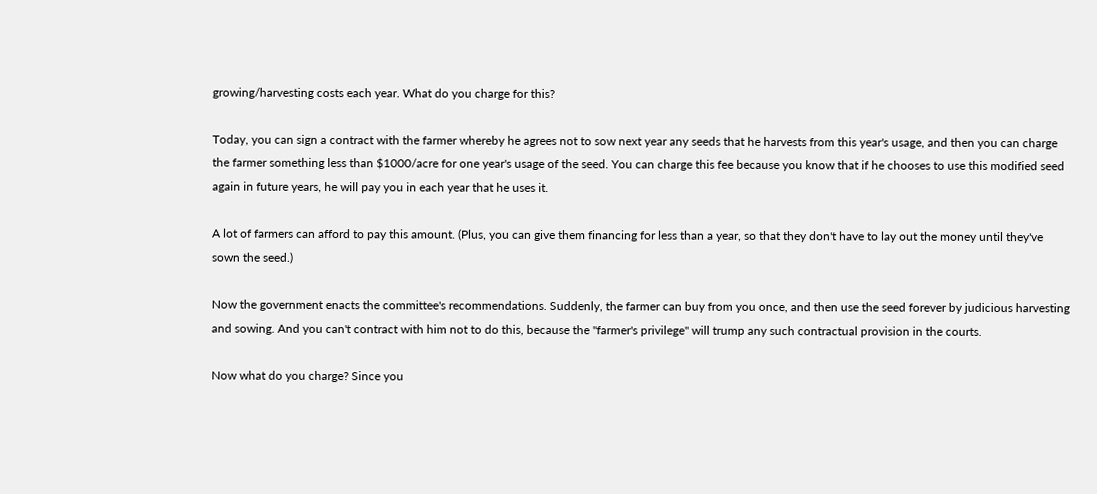growing/harvesting costs each year. What do you charge for this?

Today, you can sign a contract with the farmer whereby he agrees not to sow next year any seeds that he harvests from this year's usage, and then you can charge the farmer something less than $1000/acre for one year's usage of the seed. You can charge this fee because you know that if he chooses to use this modified seed again in future years, he will pay you in each year that he uses it.

A lot of farmers can afford to pay this amount. (Plus, you can give them financing for less than a year, so that they don't have to lay out the money until they've sown the seed.)

Now the government enacts the committee's recommendations. Suddenly, the farmer can buy from you once, and then use the seed forever by judicious harvesting and sowing. And you can't contract with him not to do this, because the "farmer's privilege" will trump any such contractual provision in the courts.

Now what do you charge? Since you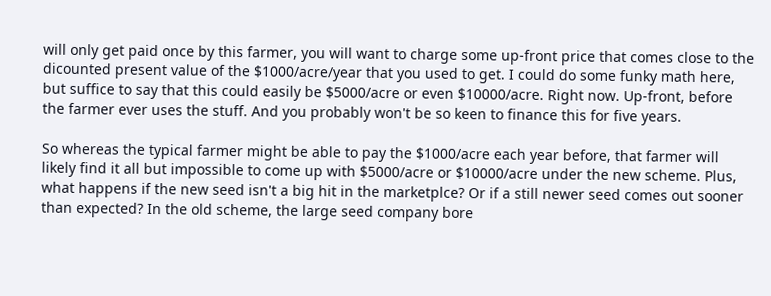will only get paid once by this farmer, you will want to charge some up-front price that comes close to the dicounted present value of the $1000/acre/year that you used to get. I could do some funky math here, but suffice to say that this could easily be $5000/acre or even $10000/acre. Right now. Up-front, before the farmer ever uses the stuff. And you probably won't be so keen to finance this for five years.

So whereas the typical farmer might be able to pay the $1000/acre each year before, that farmer will likely find it all but impossible to come up with $5000/acre or $10000/acre under the new scheme. Plus, what happens if the new seed isn't a big hit in the marketplce? Or if a still newer seed comes out sooner than expected? In the old scheme, the large seed company bore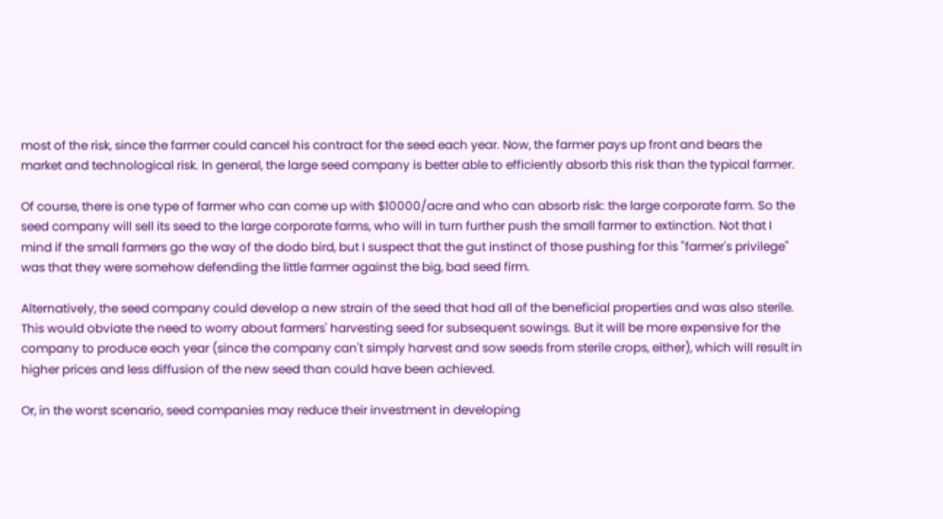most of the risk, since the farmer could cancel his contract for the seed each year. Now, the farmer pays up front and bears the market and technological risk. In general, the large seed company is better able to efficiently absorb this risk than the typical farmer.

Of course, there is one type of farmer who can come up with $10000/acre and who can absorb risk: the large corporate farm. So the seed company will sell its seed to the large corporate farms, who will in turn further push the small farmer to extinction. Not that I mind if the small farmers go the way of the dodo bird, but I suspect that the gut instinct of those pushing for this "farmer's privilege" was that they were somehow defending the little farmer against the big, bad seed firm.

Alternatively, the seed company could develop a new strain of the seed that had all of the beneficial properties and was also sterile. This would obviate the need to worry about farmers' harvesting seed for subsequent sowings. But it will be more expensive for the company to produce each year (since the company can't simply harvest and sow seeds from sterile crops, either), which will result in higher prices and less diffusion of the new seed than could have been achieved.

Or, in the worst scenario, seed companies may reduce their investment in developing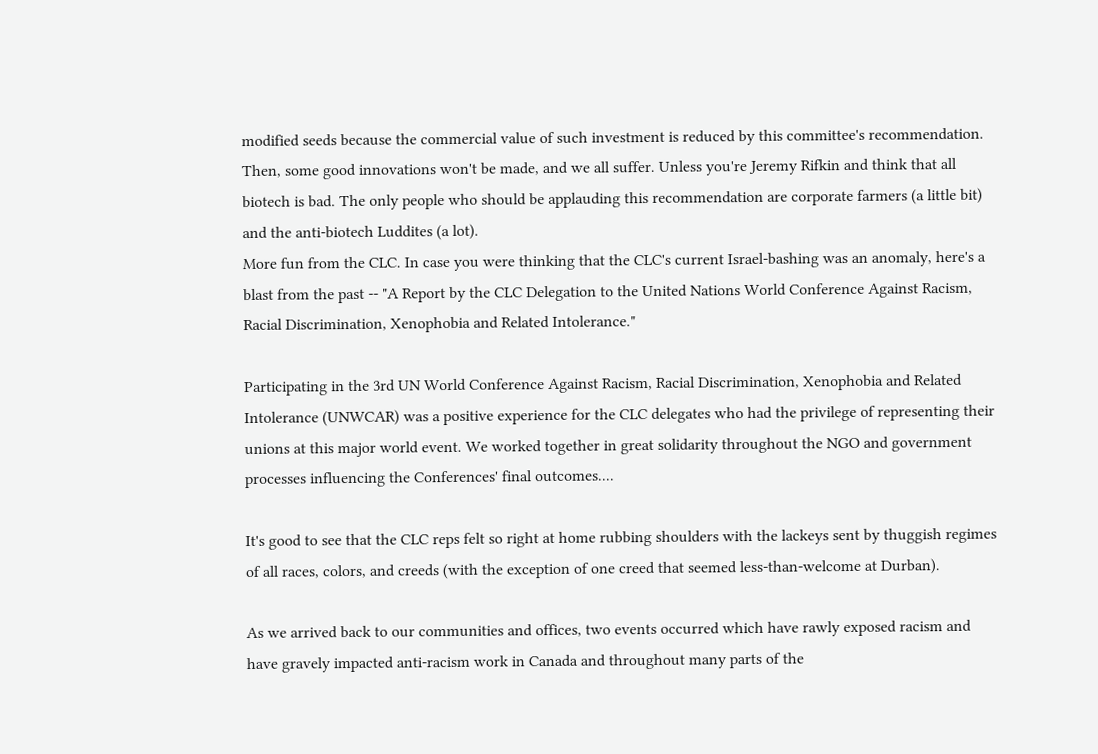modified seeds because the commercial value of such investment is reduced by this committee's recommendation. Then, some good innovations won't be made, and we all suffer. Unless you're Jeremy Rifkin and think that all biotech is bad. The only people who should be applauding this recommendation are corporate farmers (a little bit) and the anti-biotech Luddites (a lot).
More fun from the CLC. In case you were thinking that the CLC's current Israel-bashing was an anomaly, here's a blast from the past -- "A Report by the CLC Delegation to the United Nations World Conference Against Racism, Racial Discrimination, Xenophobia and Related Intolerance."

Participating in the 3rd UN World Conference Against Racism, Racial Discrimination, Xenophobia and Related Intolerance (UNWCAR) was a positive experience for the CLC delegates who had the privilege of representing their unions at this major world event. We worked together in great solidarity throughout the NGO and government processes influencing the Conferences' final outcomes....

It's good to see that the CLC reps felt so right at home rubbing shoulders with the lackeys sent by thuggish regimes of all races, colors, and creeds (with the exception of one creed that seemed less-than-welcome at Durban).

As we arrived back to our communities and offices, two events occurred which have rawly exposed racism and have gravely impacted anti-racism work in Canada and throughout many parts of the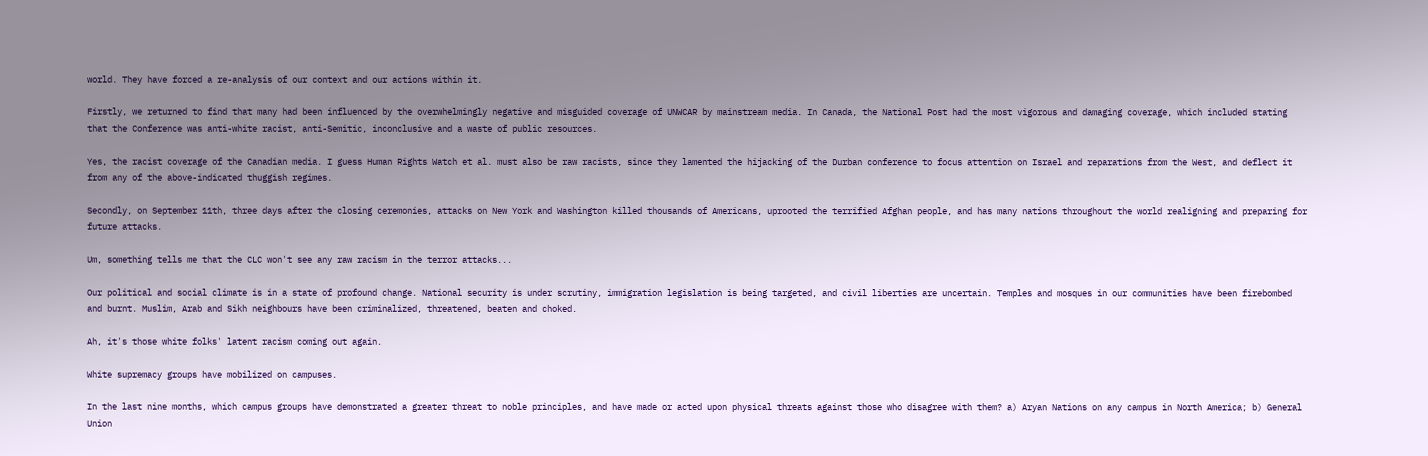world. They have forced a re-analysis of our context and our actions within it.

Firstly, we returned to find that many had been influenced by the overwhelmingly negative and misguided coverage of UNWCAR by mainstream media. In Canada, the National Post had the most vigorous and damaging coverage, which included stating that the Conference was anti-white racist, anti-Semitic, inconclusive and a waste of public resources.

Yes, the racist coverage of the Canadian media. I guess Human Rights Watch et al. must also be raw racists, since they lamented the hijacking of the Durban conference to focus attention on Israel and reparations from the West, and deflect it from any of the above-indicated thuggish regimes.

Secondly, on September 11th, three days after the closing ceremonies, attacks on New York and Washington killed thousands of Americans, uprooted the terrified Afghan people, and has many nations throughout the world realigning and preparing for future attacks.

Um, something tells me that the CLC won't see any raw racism in the terror attacks...

Our political and social climate is in a state of profound change. National security is under scrutiny, immigration legislation is being targeted, and civil liberties are uncertain. Temples and mosques in our communities have been firebombed and burnt. Muslim, Arab and Sikh neighbours have been criminalized, threatened, beaten and choked.

Ah, it's those white folks' latent racism coming out again.

White supremacy groups have mobilized on campuses.

In the last nine months, which campus groups have demonstrated a greater threat to noble principles, and have made or acted upon physical threats against those who disagree with them? a) Aryan Nations on any campus in North America; b) General Union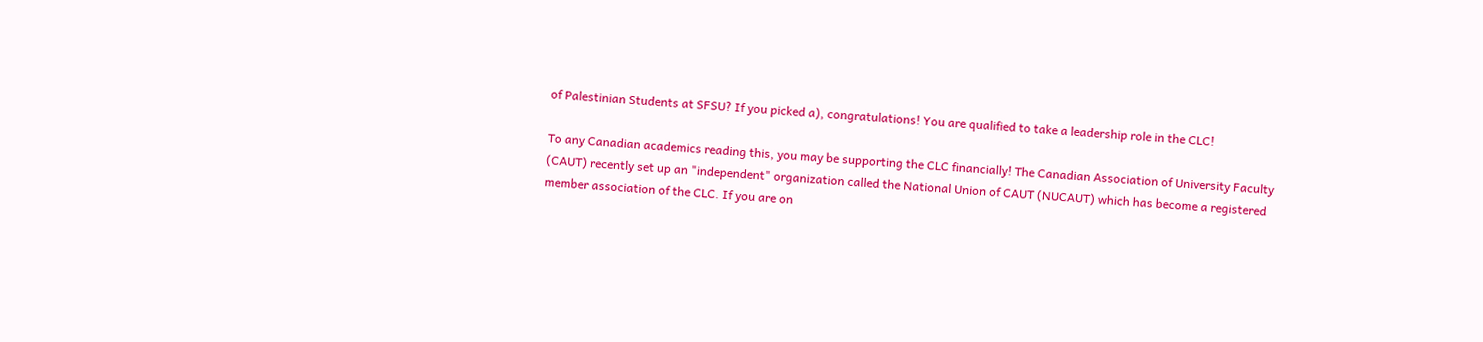of Palestinian Students at SFSU? If you picked a), congratulations! You are qualified to take a leadership role in the CLC!

To any Canadian academics reading this, you may be supporting the CLC financially! The Canadian Association of University Faculty (CAUT) recently set up an "independent" organization called the National Union of CAUT (NUCAUT) which has become a registered member association of the CLC. If you are on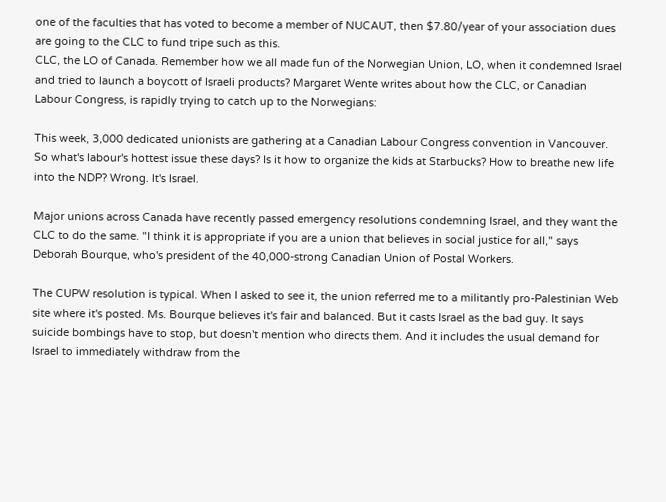one of the faculties that has voted to become a member of NUCAUT, then $7.80/year of your association dues are going to the CLC to fund tripe such as this.
CLC, the LO of Canada. Remember how we all made fun of the Norwegian Union, LO, when it condemned Israel and tried to launch a boycott of Israeli products? Margaret Wente writes about how the CLC, or Canadian Labour Congress, is rapidly trying to catch up to the Norwegians:

This week, 3,000 dedicated unionists are gathering at a Canadian Labour Congress convention in Vancouver. So what's labour's hottest issue these days? Is it how to organize the kids at Starbucks? How to breathe new life into the NDP? Wrong. It's Israel.

Major unions across Canada have recently passed emergency resolutions condemning Israel, and they want the CLC to do the same. "I think it is appropriate if you are a union that believes in social justice for all," says Deborah Bourque, who's president of the 40,000-strong Canadian Union of Postal Workers.

The CUPW resolution is typical. When I asked to see it, the union referred me to a militantly pro-Palestinian Web site where it's posted. Ms. Bourque believes it's fair and balanced. But it casts Israel as the bad guy. It says suicide bombings have to stop, but doesn't mention who directs them. And it includes the usual demand for Israel to immediately withdraw from the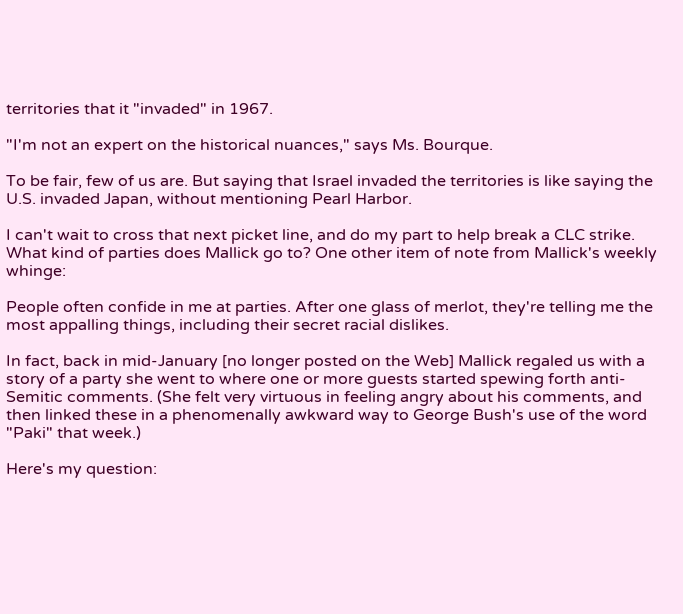territories that it "invaded" in 1967.

"I'm not an expert on the historical nuances," says Ms. Bourque.

To be fair, few of us are. But saying that Israel invaded the territories is like saying the U.S. invaded Japan, without mentioning Pearl Harbor.

I can't wait to cross that next picket line, and do my part to help break a CLC strike.
What kind of parties does Mallick go to? One other item of note from Mallick's weekly whinge:

People often confide in me at parties. After one glass of merlot, they're telling me the most appalling things, including their secret racial dislikes.

In fact, back in mid-January [no longer posted on the Web] Mallick regaled us with a story of a party she went to where one or more guests started spewing forth anti-Semitic comments. (She felt very virtuous in feeling angry about his comments, and then linked these in a phenomenally awkward way to George Bush's use of the word "Paki" that week.)

Here's my question: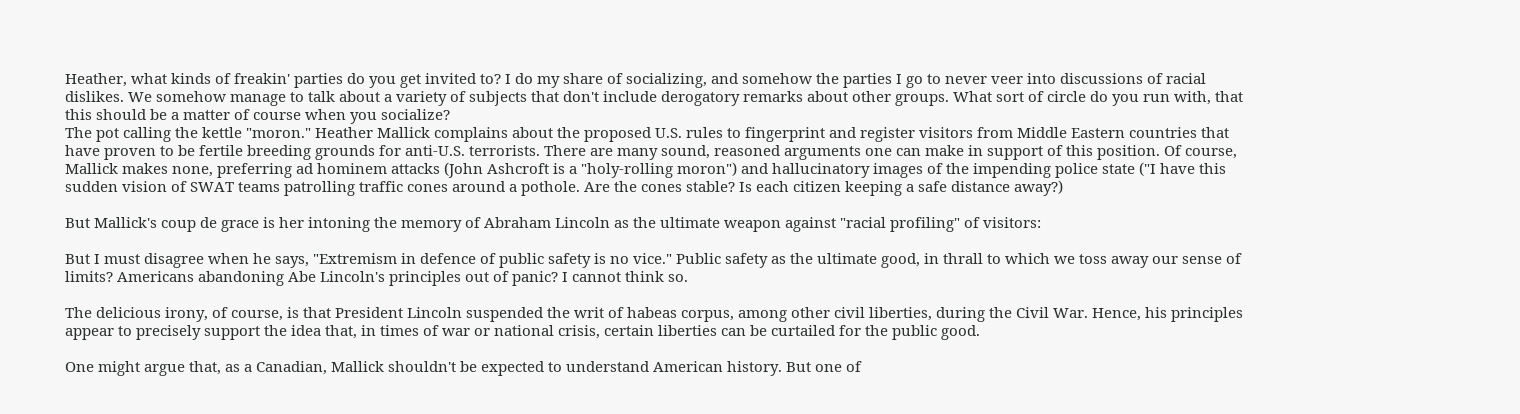Heather, what kinds of freakin' parties do you get invited to? I do my share of socializing, and somehow the parties I go to never veer into discussions of racial dislikes. We somehow manage to talk about a variety of subjects that don't include derogatory remarks about other groups. What sort of circle do you run with, that this should be a matter of course when you socialize?
The pot calling the kettle "moron." Heather Mallick complains about the proposed U.S. rules to fingerprint and register visitors from Middle Eastern countries that have proven to be fertile breeding grounds for anti-U.S. terrorists. There are many sound, reasoned arguments one can make in support of this position. Of course, Mallick makes none, preferring ad hominem attacks (John Ashcroft is a "holy-rolling moron") and hallucinatory images of the impending police state ("I have this sudden vision of SWAT teams patrolling traffic cones around a pothole. Are the cones stable? Is each citizen keeping a safe distance away?)

But Mallick's coup de grace is her intoning the memory of Abraham Lincoln as the ultimate weapon against "racial profiling" of visitors:

But I must disagree when he says, "Extremism in defence of public safety is no vice." Public safety as the ultimate good, in thrall to which we toss away our sense of limits? Americans abandoning Abe Lincoln's principles out of panic? I cannot think so.

The delicious irony, of course, is that President Lincoln suspended the writ of habeas corpus, among other civil liberties, during the Civil War. Hence, his principles appear to precisely support the idea that, in times of war or national crisis, certain liberties can be curtailed for the public good.

One might argue that, as a Canadian, Mallick shouldn't be expected to understand American history. But one of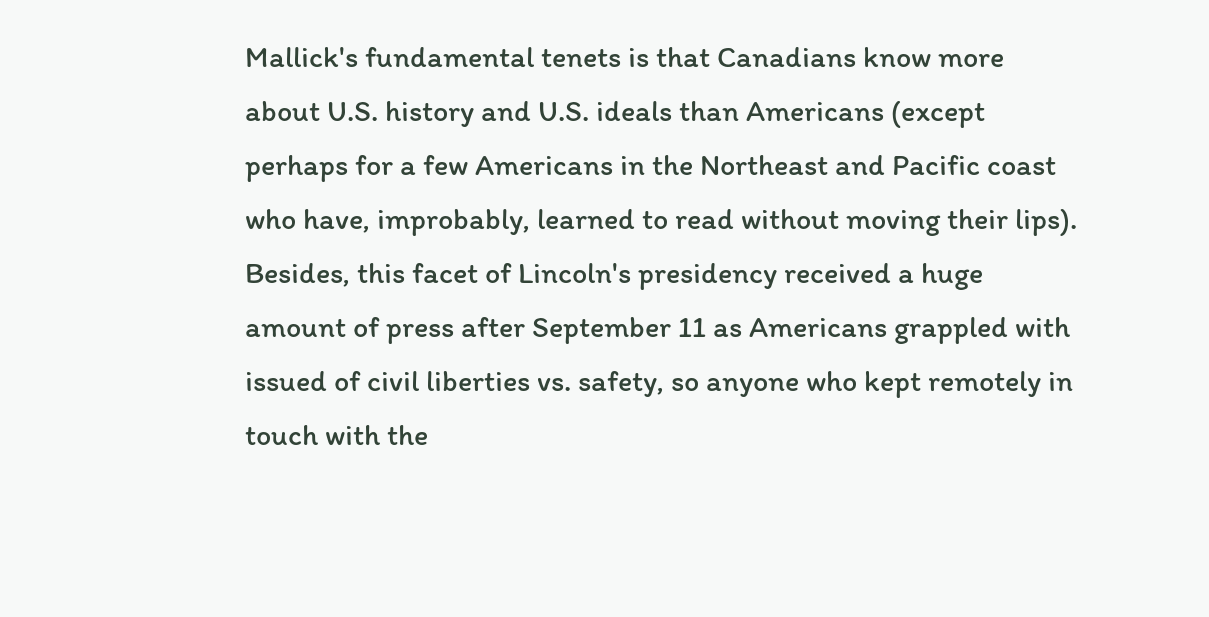Mallick's fundamental tenets is that Canadians know more about U.S. history and U.S. ideals than Americans (except perhaps for a few Americans in the Northeast and Pacific coast who have, improbably, learned to read without moving their lips). Besides, this facet of Lincoln's presidency received a huge amount of press after September 11 as Americans grappled with issued of civil liberties vs. safety, so anyone who kept remotely in touch with the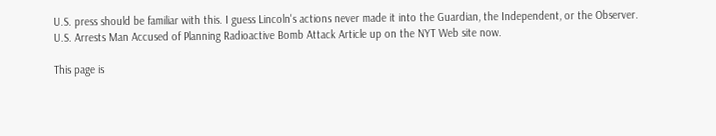U.S. press should be familiar with this. I guess Lincoln's actions never made it into the Guardian, the Independent, or the Observer.
U.S. Arrests Man Accused of Planning Radioactive Bomb Attack Article up on the NYT Web site now.

This page is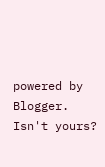powered by Blogger. Isn't yours?